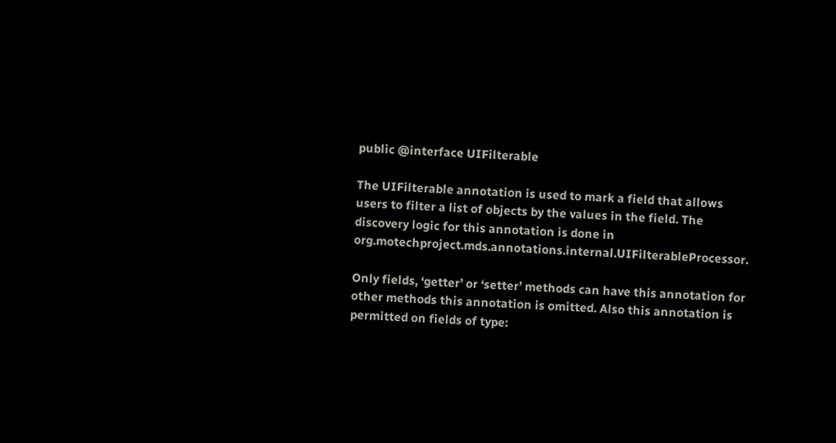public @interface UIFilterable

The UIFilterable annotation is used to mark a field that allows users to filter a list of objects by the values in the field. The discovery logic for this annotation is done in org.motechproject.mds.annotations.internal.UIFilterableProcessor.

Only fields, ‘getter’ or ‘setter’ methods can have this annotation for other methods this annotation is omitted. Also this annotation is permitted on fields of type: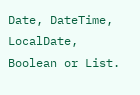Date, DateTime, LocalDate, Boolean or List.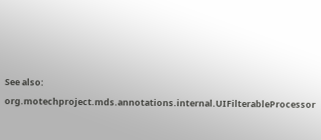See also: org.motechproject.mds.annotations.internal.UIFilterableProcessor